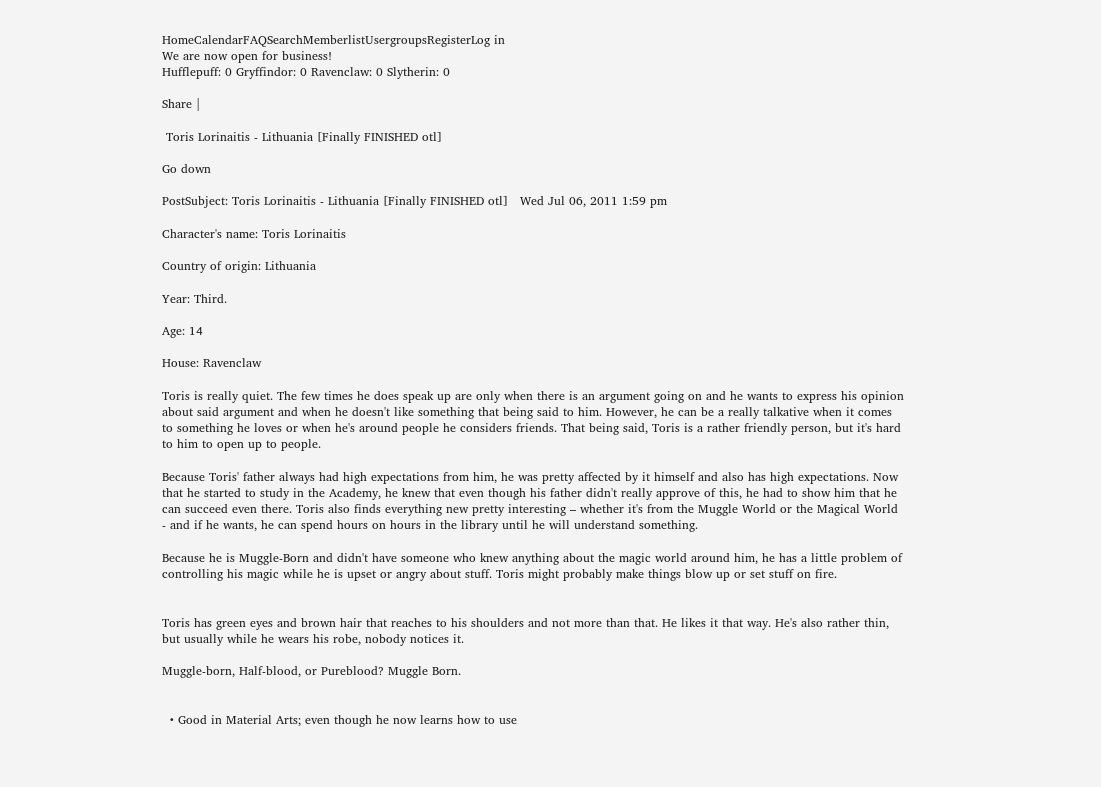HomeCalendarFAQSearchMemberlistUsergroupsRegisterLog in
We are now open for business!
Hufflepuff: 0 Gryffindor: 0 Ravenclaw: 0 Slytherin: 0

Share |

 Toris Lorinaitis - Lithuania [Finally FINISHED otl]

Go down

PostSubject: Toris Lorinaitis - Lithuania [Finally FINISHED otl]   Wed Jul 06, 2011 1:59 pm

Character's name: Toris Lorinaitis

Country of origin: Lithuania

Year: Third.

Age: 14

House: Ravenclaw

Toris is really quiet. The few times he does speak up are only when there is an argument going on and he wants to express his opinion about said argument and when he doesn't like something that being said to him. However, he can be a really talkative when it comes to something he loves or when he's around people he considers friends. That being said, Toris is a rather friendly person, but it's hard to him to open up to people.

Because Toris' father always had high expectations from him, he was pretty affected by it himself and also has high expectations. Now that he started to study in the Academy, he knew that even though his father didn't really approve of this, he had to show him that he can succeed even there. Toris also finds everything new pretty interesting – whether it's from the Muggle World or the Magical World - and if he wants, he can spend hours on hours in the library until he will understand something.

Because he is Muggle-Born and didn't have someone who knew anything about the magic world around him, he has a little problem of controlling his magic while he is upset or angry about stuff. Toris might probably make things blow up or set stuff on fire.


Toris has green eyes and brown hair that reaches to his shoulders and not more than that. He likes it that way. He's also rather thin, but usually while he wears his robe, nobody notices it.

Muggle-born, Half-blood, or Pureblood? Muggle Born.


  • Good in Material Arts; even though he now learns how to use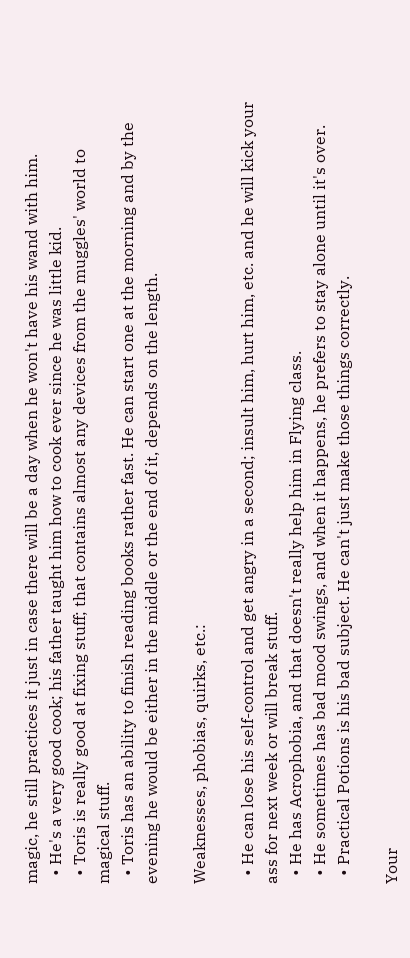magic, he still practices it just in case there will be a day when he won't have his wand with him.
  • He's a very good cook; his father taught him how to cook ever since he was little kid.
  • Toris is really good at fixing stuff; that contains almost any devices from the muggles' world to magical stuff.
  • Toris has an ability to finish reading books rather fast. He can start one at the morning and by the evening he would be either in the middle or the end of it, depends on the length.

Weaknesses, phobias, quirks, etc.:

  • He can lose his self-control and get angry in a second; insult him, hurt him, etc. and he will kick your ass for next week or will break stuff.
  • He has Acrophobia, and that doesn't really help him in Flying class.
  • He sometimes has bad mood swings, and when it happens, he prefers to stay alone until it's over.
  • Practical Potions is his bad subject. He can't just make those things correctly.

Your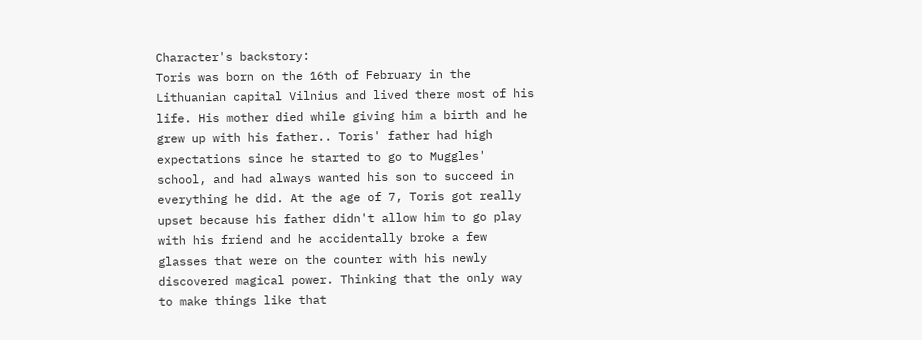Character's backstory:
Toris was born on the 16th of February in the Lithuanian capital Vilnius and lived there most of his life. His mother died while giving him a birth and he grew up with his father.. Toris' father had high expectations since he started to go to Muggles' school, and had always wanted his son to succeed in everything he did. At the age of 7, Toris got really upset because his father didn't allow him to go play with his friend and he accidentally broke a few glasses that were on the counter with his newly discovered magical power. Thinking that the only way to make things like that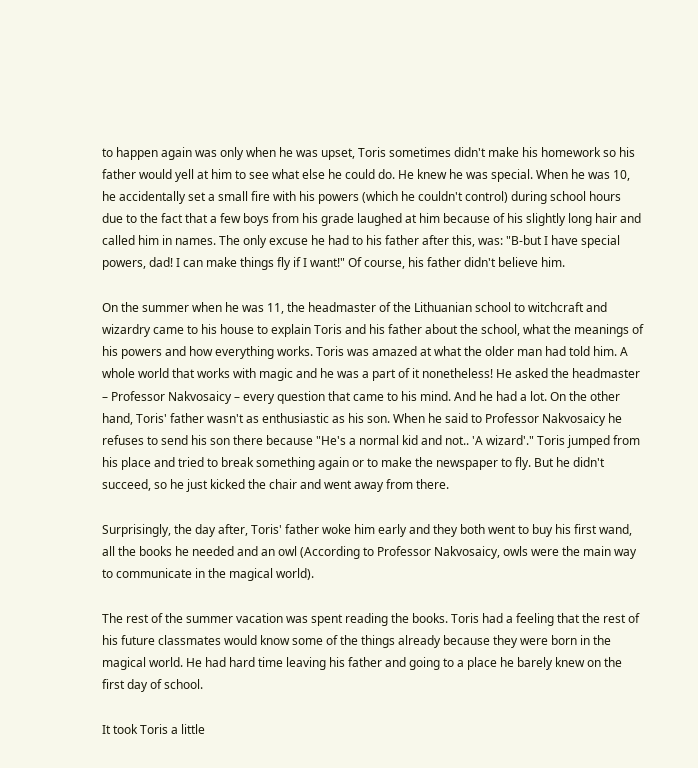to happen again was only when he was upset, Toris sometimes didn't make his homework so his father would yell at him to see what else he could do. He knew he was special. When he was 10, he accidentally set a small fire with his powers (which he couldn't control) during school hours due to the fact that a few boys from his grade laughed at him because of his slightly long hair and called him in names. The only excuse he had to his father after this, was: "B-but I have special powers, dad! I can make things fly if I want!" Of course, his father didn't believe him.

On the summer when he was 11, the headmaster of the Lithuanian school to witchcraft and wizardry came to his house to explain Toris and his father about the school, what the meanings of his powers and how everything works. Toris was amazed at what the older man had told him. A whole world that works with magic and he was a part of it nonetheless! He asked the headmaster – Professor Nakvosaicy – every question that came to his mind. And he had a lot. On the other hand, Toris' father wasn't as enthusiastic as his son. When he said to Professor Nakvosaicy he refuses to send his son there because "He's a normal kid and not.. 'A wizard'." Toris jumped from his place and tried to break something again or to make the newspaper to fly. But he didn't succeed, so he just kicked the chair and went away from there.

Surprisingly, the day after, Toris' father woke him early and they both went to buy his first wand, all the books he needed and an owl (According to Professor Nakvosaicy, owls were the main way to communicate in the magical world).

The rest of the summer vacation was spent reading the books. Toris had a feeling that the rest of his future classmates would know some of the things already because they were born in the magical world. He had hard time leaving his father and going to a place he barely knew on the first day of school.

It took Toris a little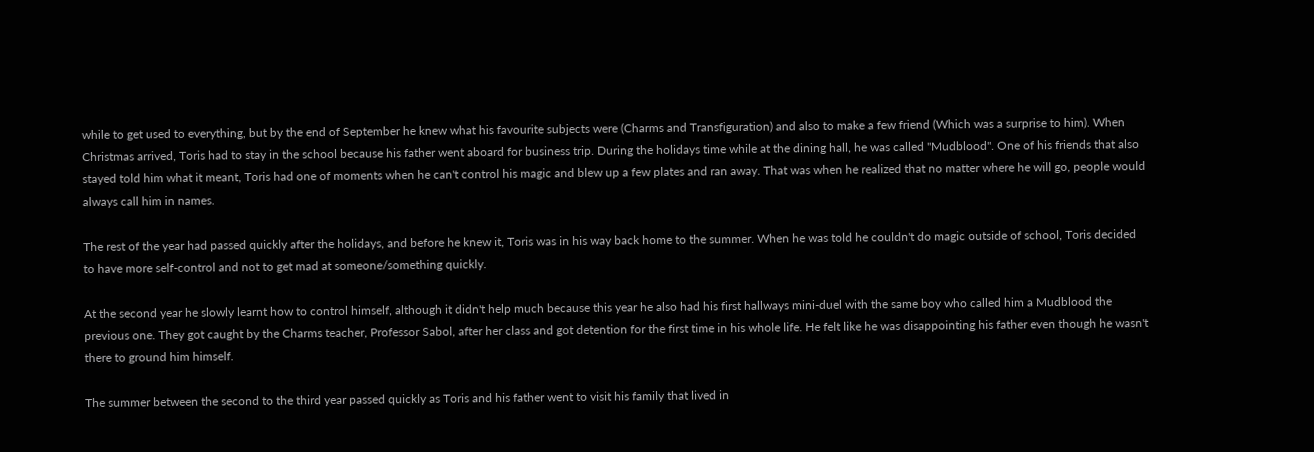while to get used to everything, but by the end of September he knew what his favourite subjects were (Charms and Transfiguration) and also to make a few friend (Which was a surprise to him). When Christmas arrived, Toris had to stay in the school because his father went aboard for business trip. During the holidays time while at the dining hall, he was called "Mudblood". One of his friends that also stayed told him what it meant, Toris had one of moments when he can't control his magic and blew up a few plates and ran away. That was when he realized that no matter where he will go, people would always call him in names.

The rest of the year had passed quickly after the holidays, and before he knew it, Toris was in his way back home to the summer. When he was told he couldn't do magic outside of school, Toris decided to have more self-control and not to get mad at someone/something quickly.

At the second year he slowly learnt how to control himself, although it didn't help much because this year he also had his first hallways mini-duel with the same boy who called him a Mudblood the previous one. They got caught by the Charms teacher, Professor Sabol, after her class and got detention for the first time in his whole life. He felt like he was disappointing his father even though he wasn't there to ground him himself.

The summer between the second to the third year passed quickly as Toris and his father went to visit his family that lived in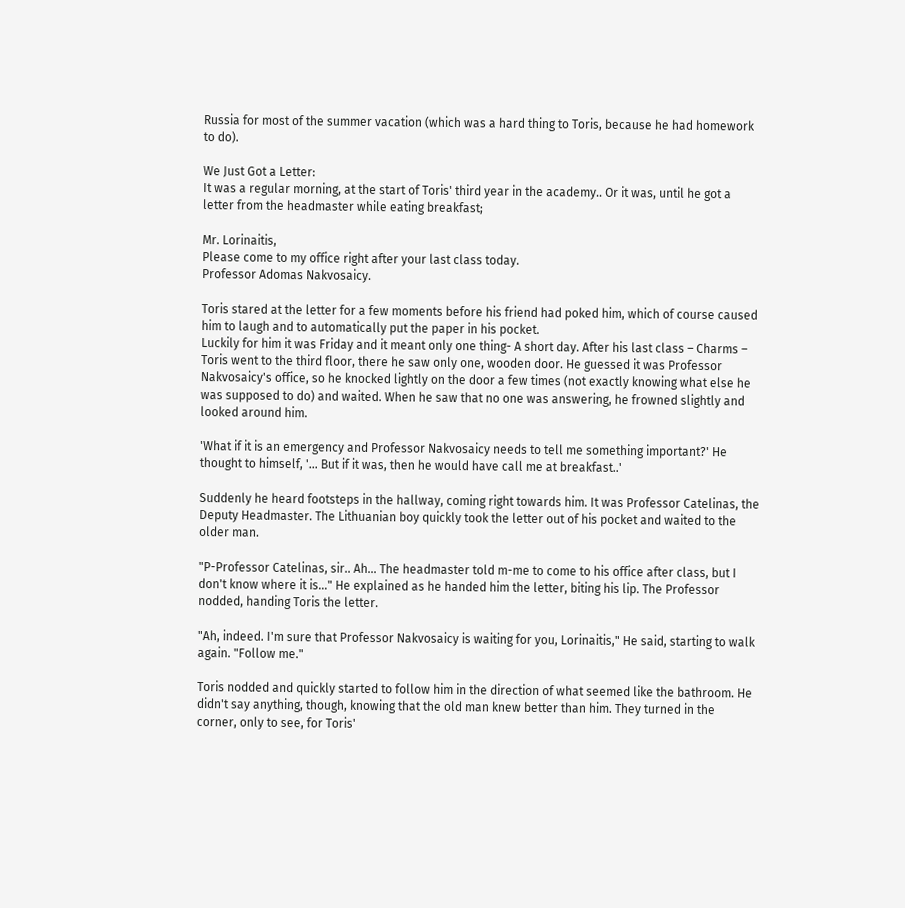Russia for most of the summer vacation (which was a hard thing to Toris, because he had homework to do).

We Just Got a Letter:
It was a regular morning, at the start of Toris' third year in the academy.. Or it was, until he got a letter from the headmaster while eating breakfast;

Mr. Lorinaitis,
Please come to my office right after your last class today.
Professor Adomas Nakvosaicy.

Toris stared at the letter for a few moments before his friend had poked him, which of course caused him to laugh and to automatically put the paper in his pocket.
Luckily for him it was Friday and it meant only one thing- A short day. After his last class – Charms – Toris went to the third floor, there he saw only one, wooden door. He guessed it was Professor Nakvosaicy's office, so he knocked lightly on the door a few times (not exactly knowing what else he was supposed to do) and waited. When he saw that no one was answering, he frowned slightly and looked around him.

'What if it is an emergency and Professor Nakvosaicy needs to tell me something important?' He thought to himself, '… But if it was, then he would have call me at breakfast..'

Suddenly he heard footsteps in the hallway, coming right towards him. It was Professor Catelinas, the Deputy Headmaster. The Lithuanian boy quickly took the letter out of his pocket and waited to the older man.

"P-Professor Catelinas, sir.. Ah… The headmaster told m-me to come to his office after class, but I don't know where it is…" He explained as he handed him the letter, biting his lip. The Professor nodded, handing Toris the letter.

"Ah, indeed. I'm sure that Professor Nakvosaicy is waiting for you, Lorinaitis," He said, starting to walk again. "Follow me."

Toris nodded and quickly started to follow him in the direction of what seemed like the bathroom. He didn't say anything, though, knowing that the old man knew better than him. They turned in the corner, only to see, for Toris'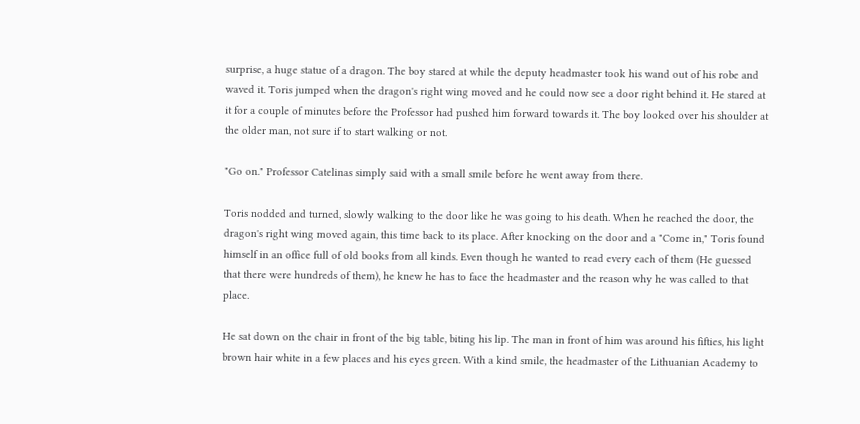surprise, a huge statue of a dragon. The boy stared at while the deputy headmaster took his wand out of his robe and waved it. Toris jumped when the dragon's right wing moved and he could now see a door right behind it. He stared at it for a couple of minutes before the Professor had pushed him forward towards it. The boy looked over his shoulder at the older man, not sure if to start walking or not.

"Go on." Professor Catelinas simply said with a small smile before he went away from there.

Toris nodded and turned, slowly walking to the door like he was going to his death. When he reached the door, the dragon's right wing moved again, this time back to its place. After knocking on the door and a "Come in," Toris found himself in an office full of old books from all kinds. Even though he wanted to read every each of them (He guessed that there were hundreds of them), he knew he has to face the headmaster and the reason why he was called to that place.

He sat down on the chair in front of the big table, biting his lip. The man in front of him was around his fifties, his light brown hair white in a few places and his eyes green. With a kind smile, the headmaster of the Lithuanian Academy to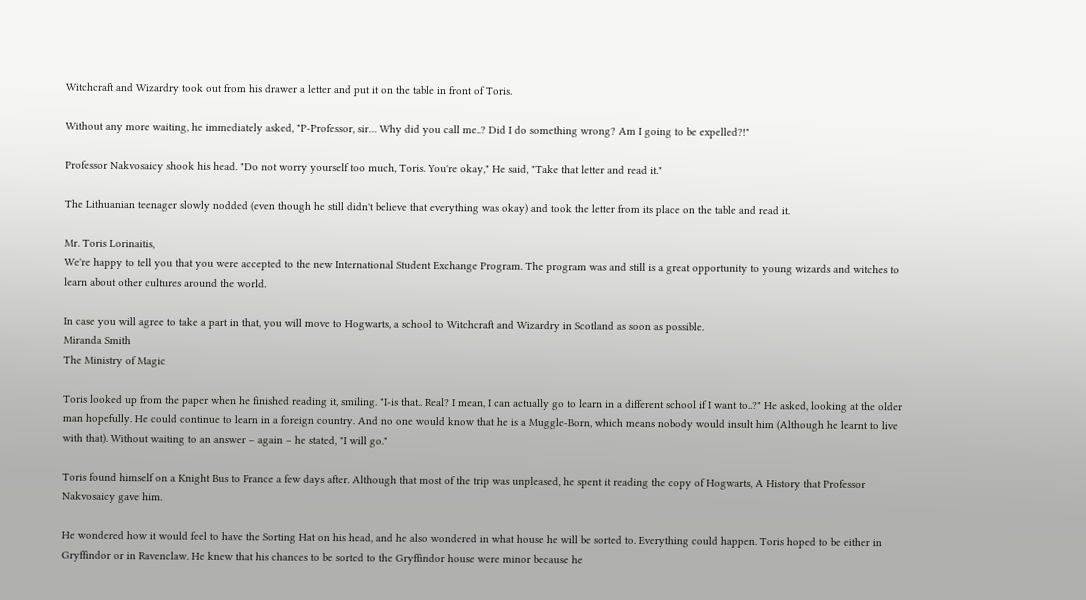Witchcraft and Wizardry took out from his drawer a letter and put it on the table in front of Toris.

Without any more waiting, he immediately asked, "P-Professor, sir… Why did you call me..? Did I do something wrong? Am I going to be expelled?!"

Professor Nakvosaicy shook his head. "Do not worry yourself too much, Toris. You're okay," He said, "Take that letter and read it."

The Lithuanian teenager slowly nodded (even though he still didn't believe that everything was okay) and took the letter from its place on the table and read it.

Mr. Toris Lorinaitis,
We're happy to tell you that you were accepted to the new International Student Exchange Program. The program was and still is a great opportunity to young wizards and witches to learn about other cultures around the world.

In case you will agree to take a part in that, you will move to Hogwarts, a school to Witchcraft and Wizardry in Scotland as soon as possible.
Miranda Smith
The Ministry of Magic

Toris looked up from the paper when he finished reading it, smiling. "I-is that.. Real? I mean, I can actually go to learn in a different school if I want to..?" He asked, looking at the older man hopefully. He could continue to learn in a foreign country. And no one would know that he is a Muggle-Born, which means nobody would insult him (Although he learnt to live with that). Without waiting to an answer – again – he stated, "I will go."

Toris found himself on a Knight Bus to France a few days after. Although that most of the trip was unpleased, he spent it reading the copy of Hogwarts, A History that Professor Nakvosaicy gave him.

He wondered how it would feel to have the Sorting Hat on his head, and he also wondered in what house he will be sorted to. Everything could happen. Toris hoped to be either in Gryffindor or in Ravenclaw. He knew that his chances to be sorted to the Gryffindor house were minor because he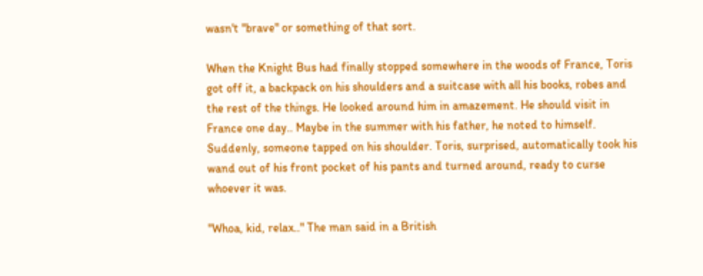wasn't "brave" or something of that sort.

When the Knight Bus had finally stopped somewhere in the woods of France, Toris got off it, a backpack on his shoulders and a suitcase with all his books, robes and the rest of the things. He looked around him in amazement. He should visit in France one day.. Maybe in the summer with his father, he noted to himself.
Suddenly, someone tapped on his shoulder. Toris, surprised, automatically took his wand out of his front pocket of his pants and turned around, ready to curse whoever it was.

"Whoa, kid, relax.." The man said in a British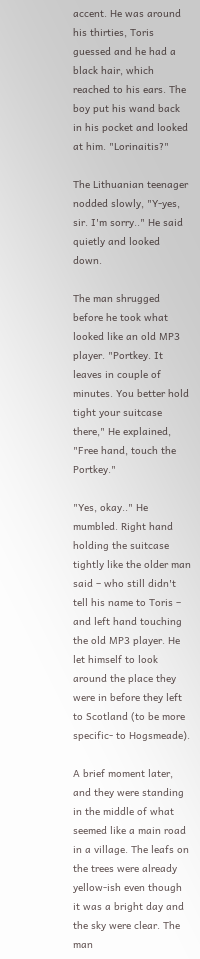accent. He was around his thirties, Toris guessed and he had a black hair, which reached to his ears. The boy put his wand back in his pocket and looked at him. "Lorinaitis?"

The Lithuanian teenager nodded slowly, "Y-yes, sir. I'm sorry.." He said quietly and looked down.

The man shrugged before he took what looked like an old MP3 player. "Portkey. It leaves in couple of minutes. You better hold tight your suitcase there," He explained, "Free hand, touch the Portkey."

"Yes, okay.." He mumbled. Right hand holding the suitcase tightly like the older man said – who still didn't tell his name to Toris – and left hand touching the old MP3 player. He let himself to look around the place they were in before they left to Scotland (to be more specific- to Hogsmeade).

A brief moment later, and they were standing in the middle of what seemed like a main road in a village. The leafs on the trees were already yellow-ish even though it was a bright day and the sky were clear. The man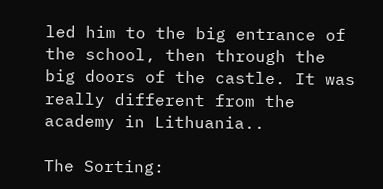led him to the big entrance of the school, then through the big doors of the castle. It was really different from the academy in Lithuania..

The Sorting: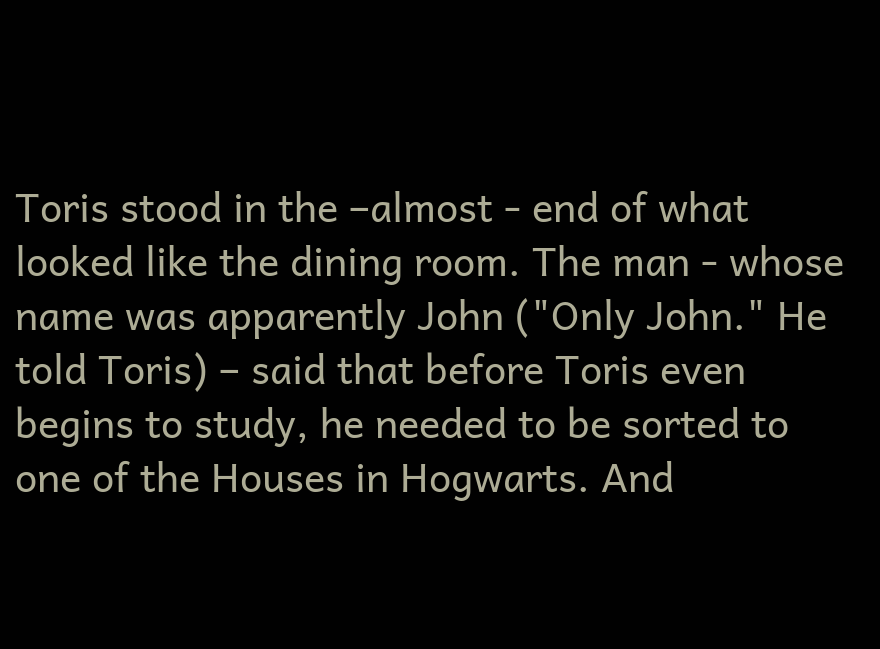Toris stood in the –almost - end of what looked like the dining room. The man - whose name was apparently John ("Only John." He told Toris) – said that before Toris even begins to study, he needed to be sorted to one of the Houses in Hogwarts. And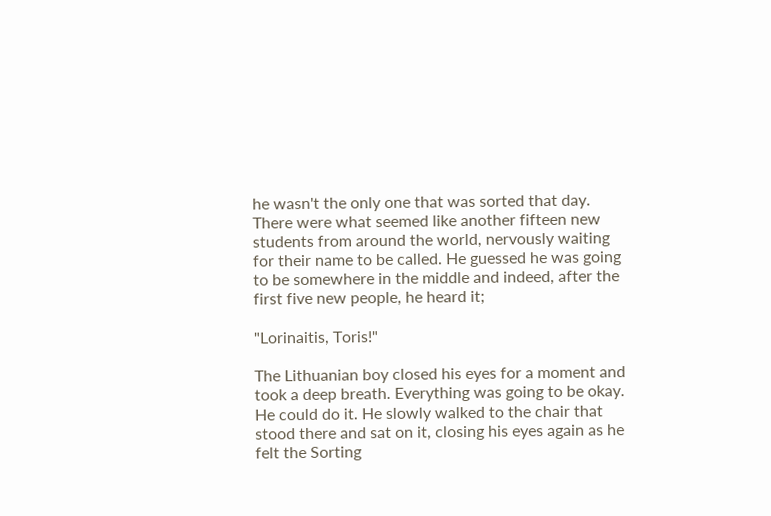he wasn't the only one that was sorted that day. There were what seemed like another fifteen new students from around the world, nervously waiting for their name to be called. He guessed he was going to be somewhere in the middle and indeed, after the first five new people, he heard it;

"Lorinaitis, Toris!"

The Lithuanian boy closed his eyes for a moment and took a deep breath. Everything was going to be okay. He could do it. He slowly walked to the chair that stood there and sat on it, closing his eyes again as he felt the Sorting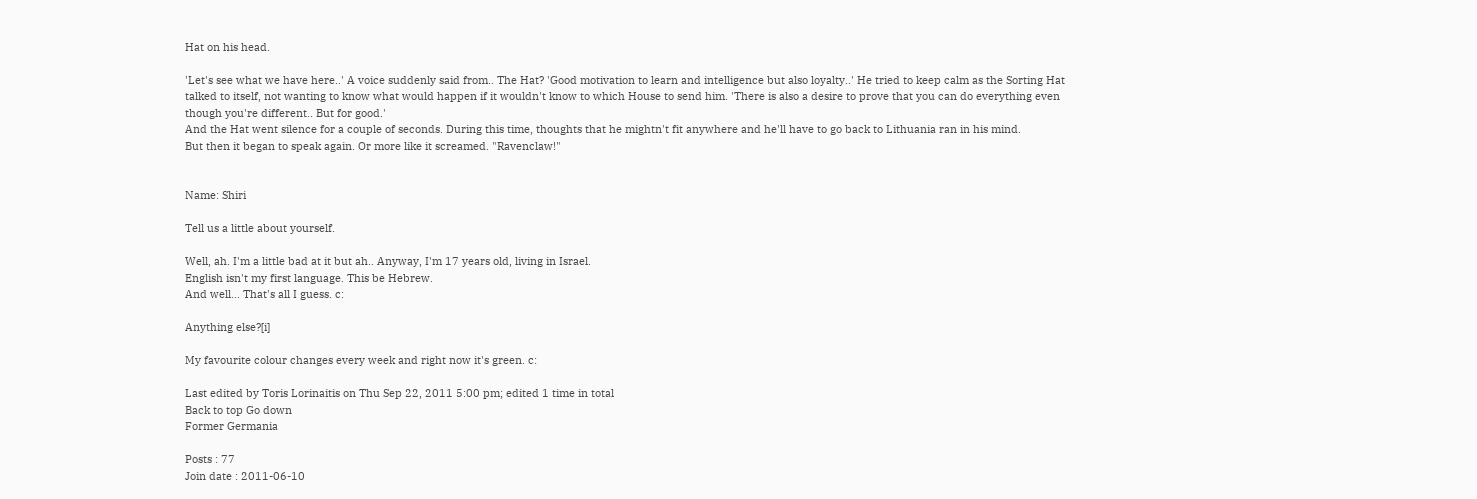Hat on his head.

'Let's see what we have here..' A voice suddenly said from.. The Hat? 'Good motivation to learn and intelligence but also loyalty..' He tried to keep calm as the Sorting Hat talked to itself, not wanting to know what would happen if it wouldn't know to which House to send him. 'There is also a desire to prove that you can do everything even though you're different.. But for good.'
And the Hat went silence for a couple of seconds. During this time, thoughts that he mightn't fit anywhere and he'll have to go back to Lithuania ran in his mind.
But then it began to speak again. Or more like it screamed. "Ravenclaw!"


Name: Shiri

Tell us a little about yourself.

Well, ah. I'm a little bad at it but ah.. Anyway, I'm 17 years old, living in Israel.
English isn't my first language. This be Hebrew.
And well... That's all I guess. c:

Anything else?[i]

My favourite colour changes every week and right now it's green. c:

Last edited by Toris Lorinaitis on Thu Sep 22, 2011 5:00 pm; edited 1 time in total
Back to top Go down
Former Germania

Posts : 77
Join date : 2011-06-10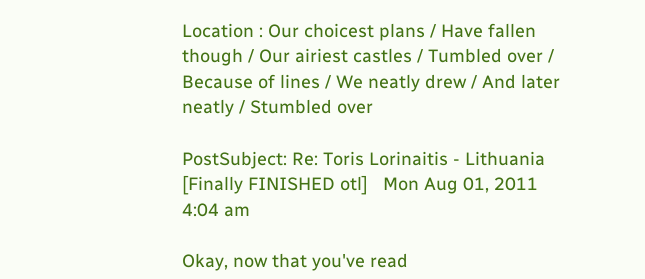Location : Our choicest plans / Have fallen though / Our airiest castles / Tumbled over / Because of lines / We neatly drew / And later neatly / Stumbled over

PostSubject: Re: Toris Lorinaitis - Lithuania [Finally FINISHED otl]   Mon Aug 01, 2011 4:04 am

Okay, now that you've read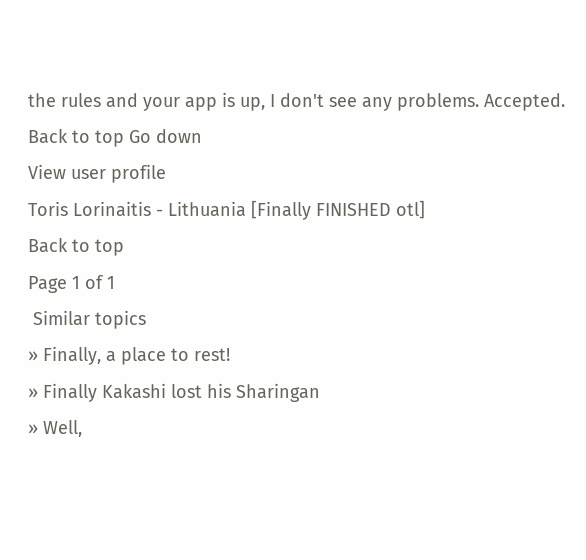the rules and your app is up, I don't see any problems. Accepted.
Back to top Go down
View user profile
Toris Lorinaitis - Lithuania [Finally FINISHED otl]
Back to top
Page 1 of 1
 Similar topics
» Finally, a place to rest!
» Finally Kakashi lost his Sharingan
» Well,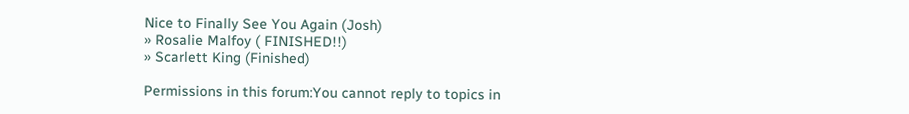Nice to Finally See You Again (Josh)
» Rosalie Malfoy ( FINISHED!!)
» Scarlett King (Finished)

Permissions in this forum:You cannot reply to topics in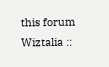this forum
Wiztalia ::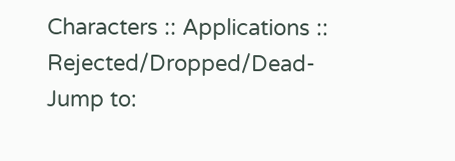Characters :: Applications :: Rejected/Dropped/Dead-
Jump to: